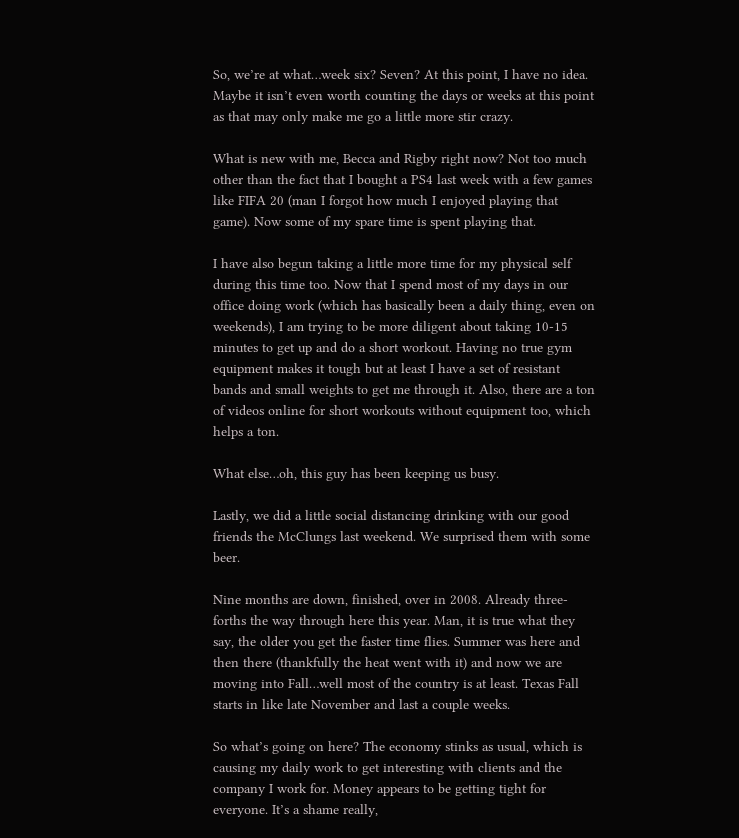So, we’re at what…week six? Seven? At this point, I have no idea. Maybe it isn’t even worth counting the days or weeks at this point as that may only make me go a little more stir crazy.

What is new with me, Becca and Rigby right now? Not too much other than the fact that I bought a PS4 last week with a few games like FIFA 20 (man I forgot how much I enjoyed playing that game). Now some of my spare time is spent playing that.

I have also begun taking a little more time for my physical self during this time too. Now that I spend most of my days in our office doing work (which has basically been a daily thing, even on weekends), I am trying to be more diligent about taking 10-15 minutes to get up and do a short workout. Having no true gym equipment makes it tough but at least I have a set of resistant bands and small weights to get me through it. Also, there are a ton of videos online for short workouts without equipment too, which helps a ton.

What else…oh, this guy has been keeping us busy.

Lastly, we did a little social distancing drinking with our good friends the McClungs last weekend. We surprised them with some beer.

Nine months are down, finished, over in 2008. Already three-forths the way through here this year. Man, it is true what they say, the older you get the faster time flies. Summer was here and then there (thankfully the heat went with it) and now we are moving into Fall…well most of the country is at least. Texas Fall starts in like late November and last a couple weeks.

So what’s going on here? The economy stinks as usual, which is causing my daily work to get interesting with clients and the company I work for. Money appears to be getting tight for everyone. It’s a shame really,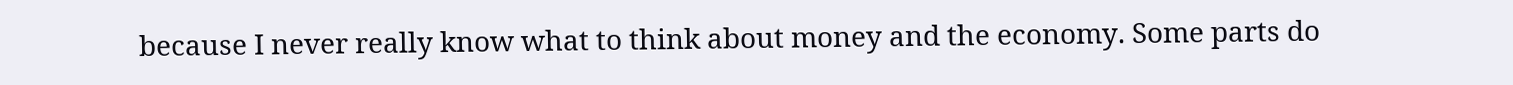because I never really know what to think about money and the economy. Some parts do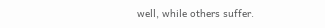well, while others suffer.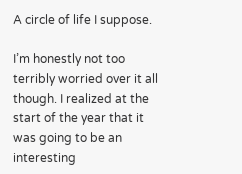A circle of life I suppose.

I’m honestly not too terribly worried over it all though. I realized at the start of the year that it was going to be an interesting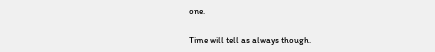one.

Time will tell as always though.